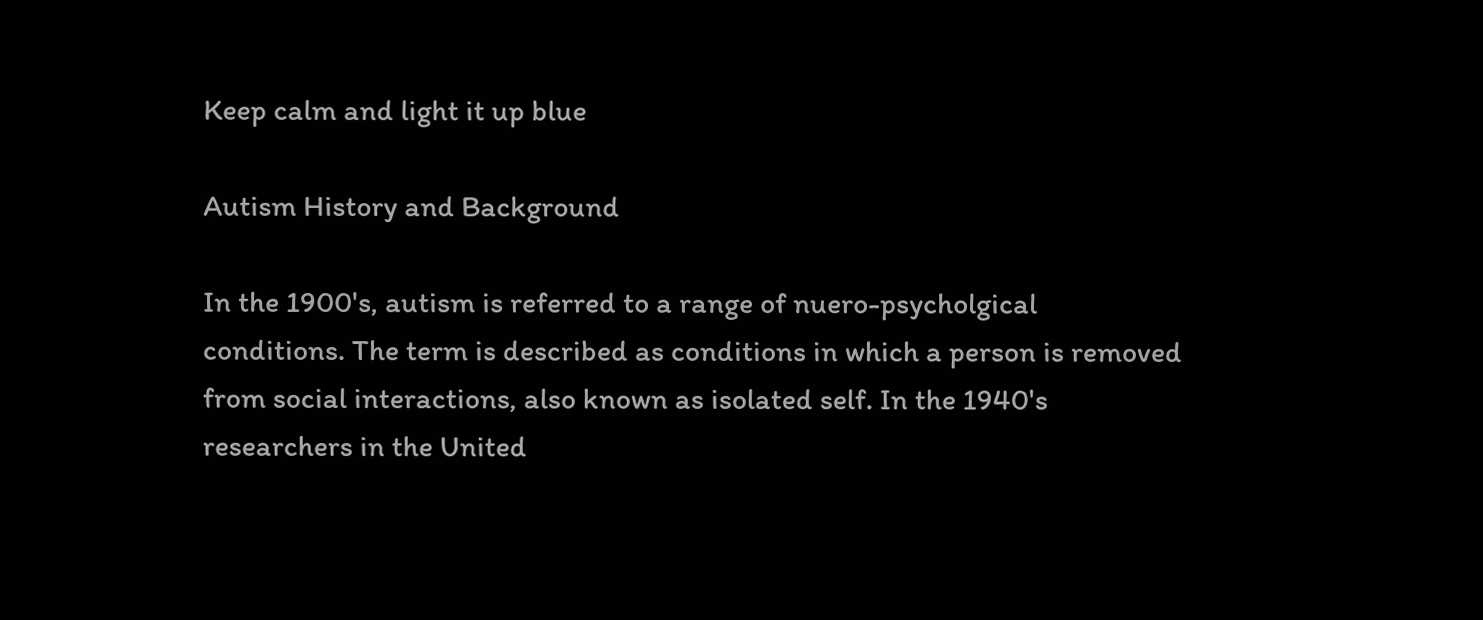Keep calm and light it up blue

Autism History and Background

In the 1900's, autism is referred to a range of nuero-psycholgical conditions. The term is described as conditions in which a person is removed from social interactions, also known as isolated self. In the 1940's researchers in the United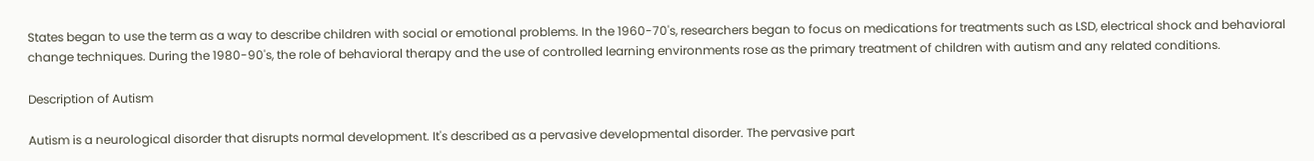States began to use the term as a way to describe children with social or emotional problems. In the 1960-70's, researchers began to focus on medications for treatments such as LSD, electrical shock and behavioral change techniques. During the 1980-90's, the role of behavioral therapy and the use of controlled learning environments rose as the primary treatment of children with autism and any related conditions.

Description of Autism

Autism is a neurological disorder that disrupts normal development. It's described as a pervasive developmental disorder. The pervasive part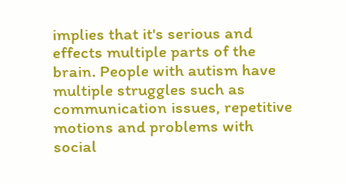implies that it's serious and effects multiple parts of the brain. People with autism have multiple struggles such as communication issues, repetitive motions and problems with social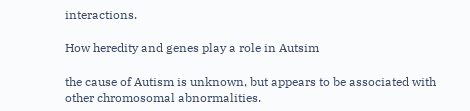interactions.

How heredity and genes play a role in Autsim

the cause of Autism is unknown, but appears to be associated with other chromosomal abnormalities.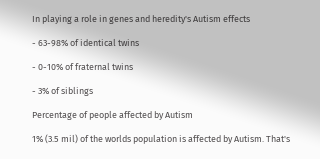In playing a role in genes and heredity's Autism effects

- 63-98% of identical twins

- 0-10% of fraternal twins

- 3% of siblings

Percentage of people affected by Autism

1% (3.5 mil) of the worlds population is affected by Autism. That's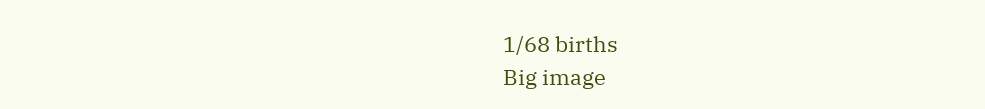1/68 births
Big image